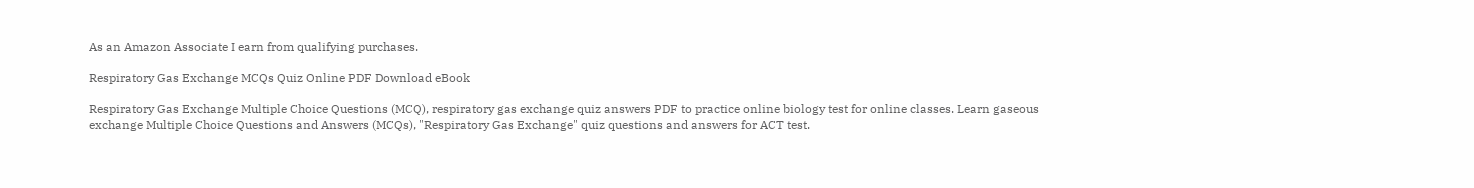As an Amazon Associate I earn from qualifying purchases.

Respiratory Gas Exchange MCQs Quiz Online PDF Download eBook

Respiratory Gas Exchange Multiple Choice Questions (MCQ), respiratory gas exchange quiz answers PDF to practice online biology test for online classes. Learn gaseous exchange Multiple Choice Questions and Answers (MCQs), "Respiratory Gas Exchange" quiz questions and answers for ACT test.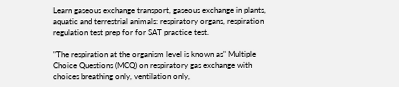Learn gaseous exchange transport, gaseous exchange in plants, aquatic and terrestrial animals: respiratory organs, respiration regulation test prep for for SAT practice test.

"The respiration at the organism level is known as" Multiple Choice Questions (MCQ) on respiratory gas exchange with choices breathing only, ventilation only,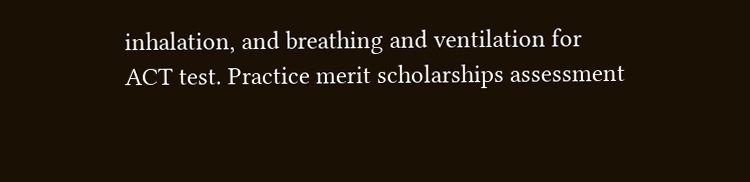inhalation, and breathing and ventilation for ACT test. Practice merit scholarships assessment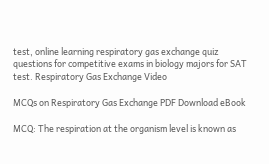test, online learning respiratory gas exchange quiz questions for competitive exams in biology majors for SAT test. Respiratory Gas Exchange Video

MCQs on Respiratory Gas Exchange PDF Download eBook

MCQ: The respiration at the organism level is known as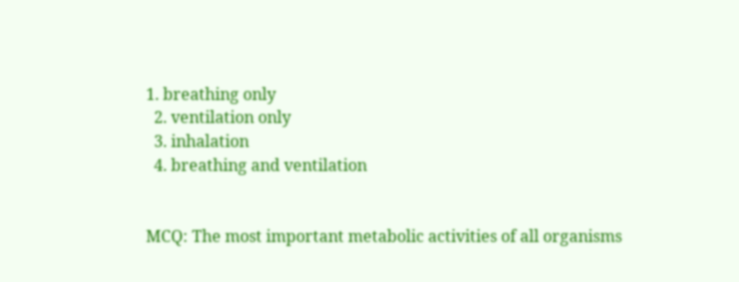1. breathing only
  2. ventilation only
  3. inhalation
  4. breathing and ventilation


MCQ: The most important metabolic activities of all organisms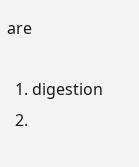are

  1. digestion
  2.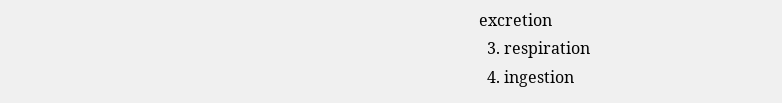excretion
  3. respiration
  4. ingestion